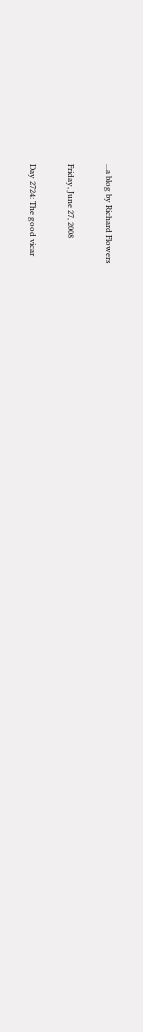...a blog by Richard Flowers

Friday, June 27, 2008

Day 2724: The good vicar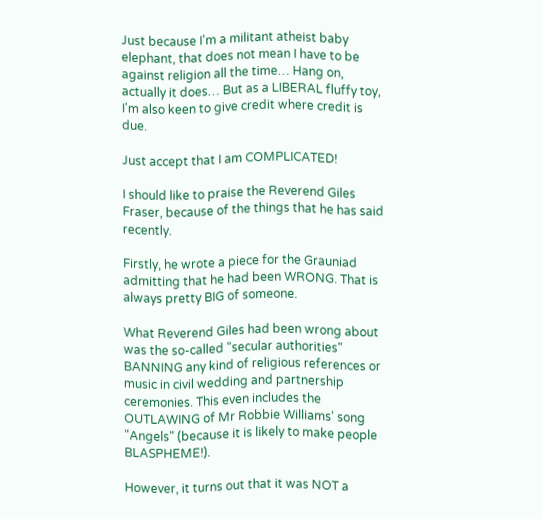Just because I'm a militant atheist baby elephant, that does not mean I have to be against religion all the time… Hang on, actually it does… But as a LIBERAL fluffy toy, I'm also keen to give credit where credit is due.

Just accept that I am COMPLICATED!

I should like to praise the Reverend Giles Fraser, because of the things that he has said recently.

Firstly, he wrote a piece for the Grauniad admitting that he had been WRONG. That is always pretty BIG of someone.

What Reverend Giles had been wrong about was the so-called "secular authorities" BANNING any kind of religious references or music in civil wedding and partnership ceremonies. This even includes the OUTLAWING of Mr Robbie Williams' song "Angels" (because it is likely to make people BLASPHEME!).

However, it turns out that it was NOT a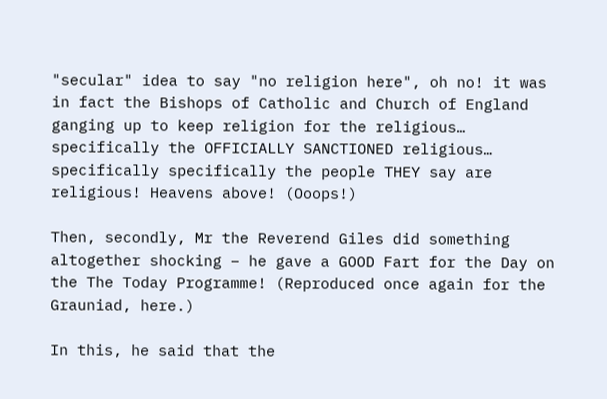"secular" idea to say "no religion here", oh no! it was in fact the Bishops of Catholic and Church of England ganging up to keep religion for the religious… specifically the OFFICIALLY SANCTIONED religious… specifically specifically the people THEY say are religious! Heavens above! (Ooops!)

Then, secondly, Mr the Reverend Giles did something altogether shocking – he gave a GOOD Fart for the Day on the The Today Programme! (Reproduced once again for the Grauniad, here.)

In this, he said that the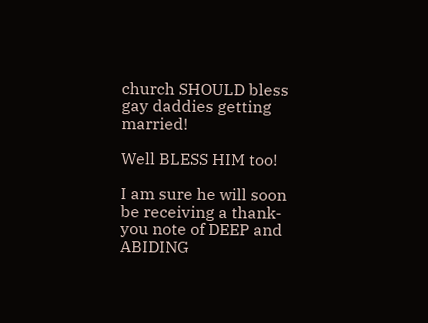church SHOULD bless gay daddies getting married!

Well BLESS HIM too!

I am sure he will soon be receiving a thank-you note of DEEP and ABIDING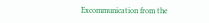Excommunication from the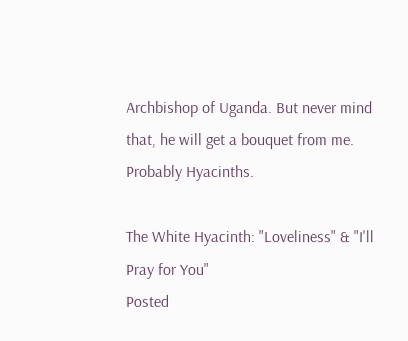Archbishop of Uganda. But never mind that, he will get a bouquet from me. Probably Hyacinths.

The White Hyacinth: "Loveliness" & "I'll Pray for You"
Posted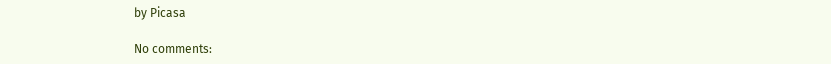by Picasa

No comments: